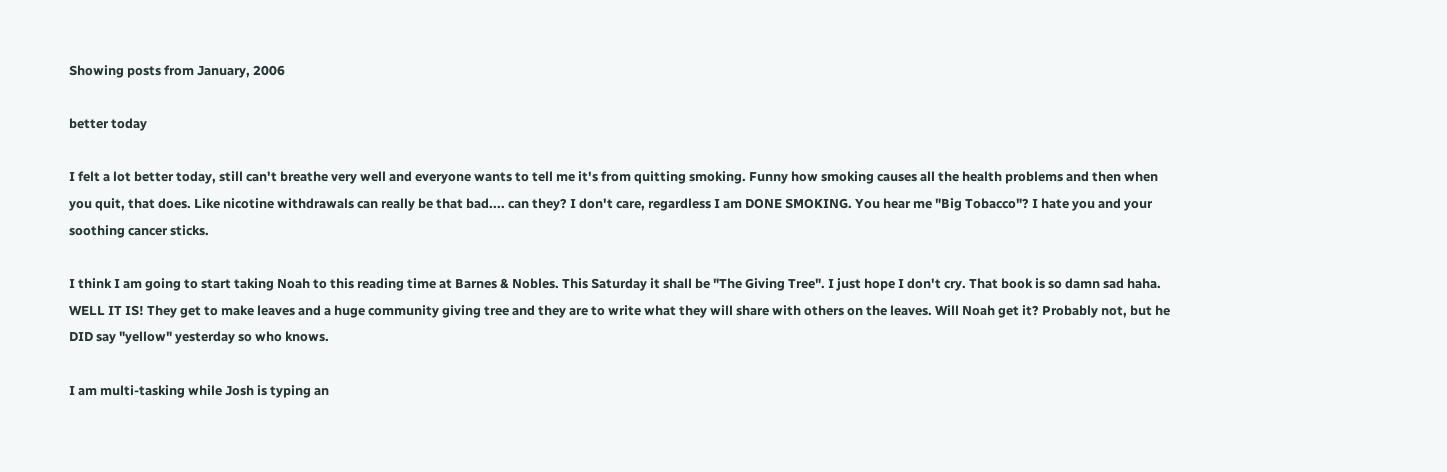Showing posts from January, 2006

better today

I felt a lot better today, still can't breathe very well and everyone wants to tell me it's from quitting smoking. Funny how smoking causes all the health problems and then when you quit, that does. Like nicotine withdrawals can really be that bad.... can they? I don't care, regardless I am DONE SMOKING. You hear me "Big Tobacco"? I hate you and your soothing cancer sticks.

I think I am going to start taking Noah to this reading time at Barnes & Nobles. This Saturday it shall be "The Giving Tree". I just hope I don't cry. That book is so damn sad haha. WELL IT IS! They get to make leaves and a huge community giving tree and they are to write what they will share with others on the leaves. Will Noah get it? Probably not, but he DID say "yellow" yesterday so who knows.

I am multi-tasking while Josh is typing an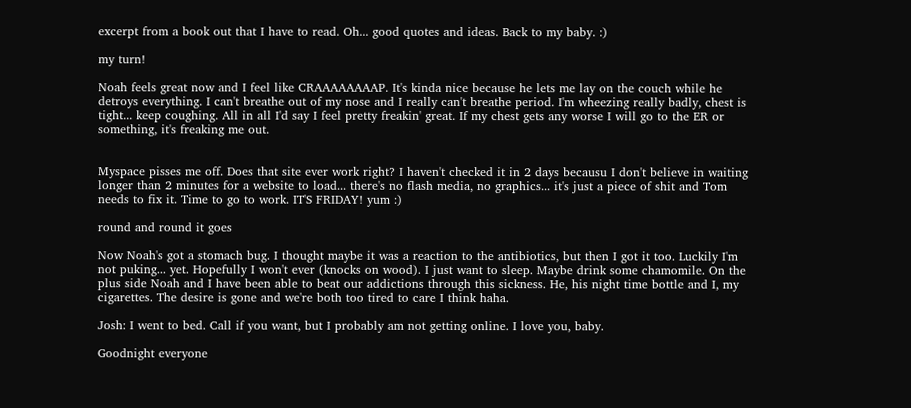excerpt from a book out that I have to read. Oh... good quotes and ideas. Back to my baby. :)

my turn!

Noah feels great now and I feel like CRAAAAAAAAP. It's kinda nice because he lets me lay on the couch while he detroys everything. I can't breathe out of my nose and I really can't breathe period. I'm wheezing really badly, chest is tight... keep coughing. All in all I'd say I feel pretty freakin' great. If my chest gets any worse I will go to the ER or something, it's freaking me out.


Myspace pisses me off. Does that site ever work right? I haven't checked it in 2 days becausu I don't believe in waiting longer than 2 minutes for a website to load... there's no flash media, no graphics... it's just a piece of shit and Tom needs to fix it. Time to go to work. IT'S FRIDAY! yum :)

round and round it goes

Now Noah's got a stomach bug. I thought maybe it was a reaction to the antibiotics, but then I got it too. Luckily I'm not puking... yet. Hopefully I won't ever (knocks on wood). I just want to sleep. Maybe drink some chamomile. On the plus side Noah and I have been able to beat our addictions through this sickness. He, his night time bottle and I, my cigarettes. The desire is gone and we're both too tired to care I think haha.

Josh: I went to bed. Call if you want, but I probably am not getting online. I love you, baby.

Goodnight everyone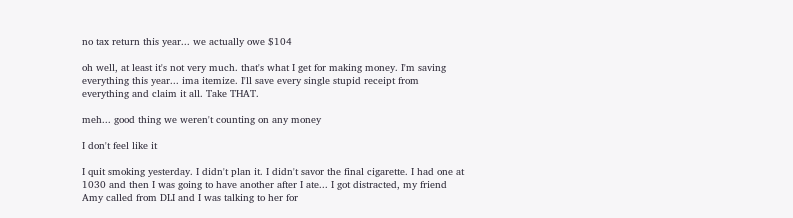no tax return this year... we actually owe $104

oh well, at least it's not very much. that's what I get for making money. I'm saving everything this year... ima itemize. I'll save every single stupid receipt from everything and claim it all. Take THAT.

meh... good thing we weren't counting on any money

I don't feel like it

I quit smoking yesterday. I didn't plan it. I didn't savor the final cigarette. I had one at 1030 and then I was going to have another after I ate... I got distracted, my friend Amy called from DLI and I was talking to her for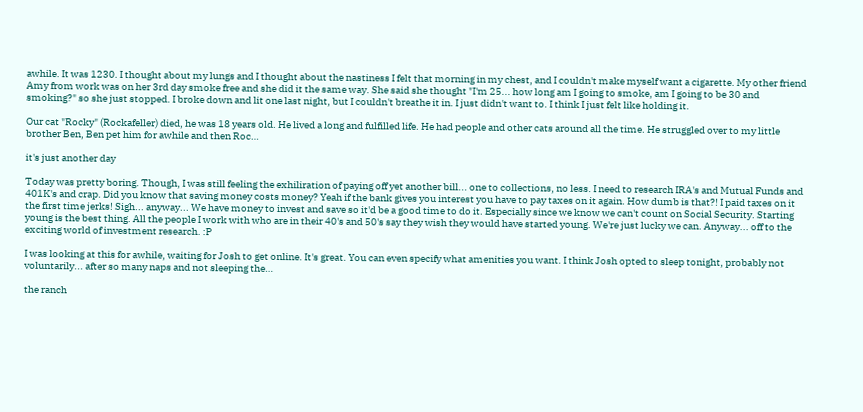awhile. It was 1230. I thought about my lungs and I thought about the nastiness I felt that morning in my chest, and I couldn't make myself want a cigarette. My other friend Amy from work was on her 3rd day smoke free and she did it the same way. She said she thought "I'm 25... how long am I going to smoke, am I going to be 30 and smoking?" so she just stopped. I broke down and lit one last night, but I couldn't breathe it in. I just didn't want to. I think I just felt like holding it.

Our cat "Rocky" (Rockafeller) died, he was 18 years old. He lived a long and fulfilled life. He had people and other cats around all the time. He struggled over to my little brother Ben, Ben pet him for awhile and then Roc…

it's just another day

Today was pretty boring. Though, I was still feeling the exhiliration of paying off yet another bill... one to collections, no less. I need to research IRA's and Mutual Funds and 401K's and crap. Did you know that saving money costs money? Yeah if the bank gives you interest you have to pay taxes on it again. How dumb is that?! I paid taxes on it the first time jerks! Sigh... anyway... We have money to invest and save so it'd be a good time to do it. Especially since we know we can't count on Social Security. Starting young is the best thing. All the people I work with who are in their 40's and 50's say they wish they would have started young. We're just lucky we can. Anyway... off to the exciting world of investment research. :P

I was looking at this for awhile, waiting for Josh to get online. It's great. You can even specify what amenities you want. I think Josh opted to sleep tonight, probably not voluntarily... after so many naps and not sleeping the…

the ranch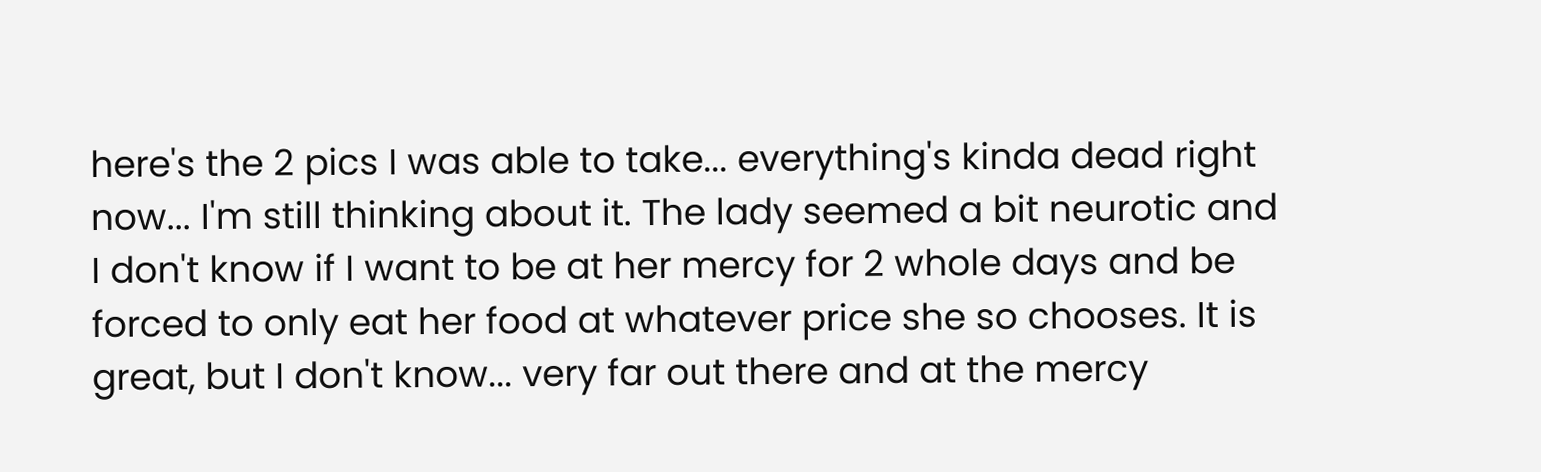here's the 2 pics I was able to take... everything's kinda dead right now... I'm still thinking about it. The lady seemed a bit neurotic and I don't know if I want to be at her mercy for 2 whole days and be forced to only eat her food at whatever price she so chooses. It is great, but I don't know... very far out there and at the mercy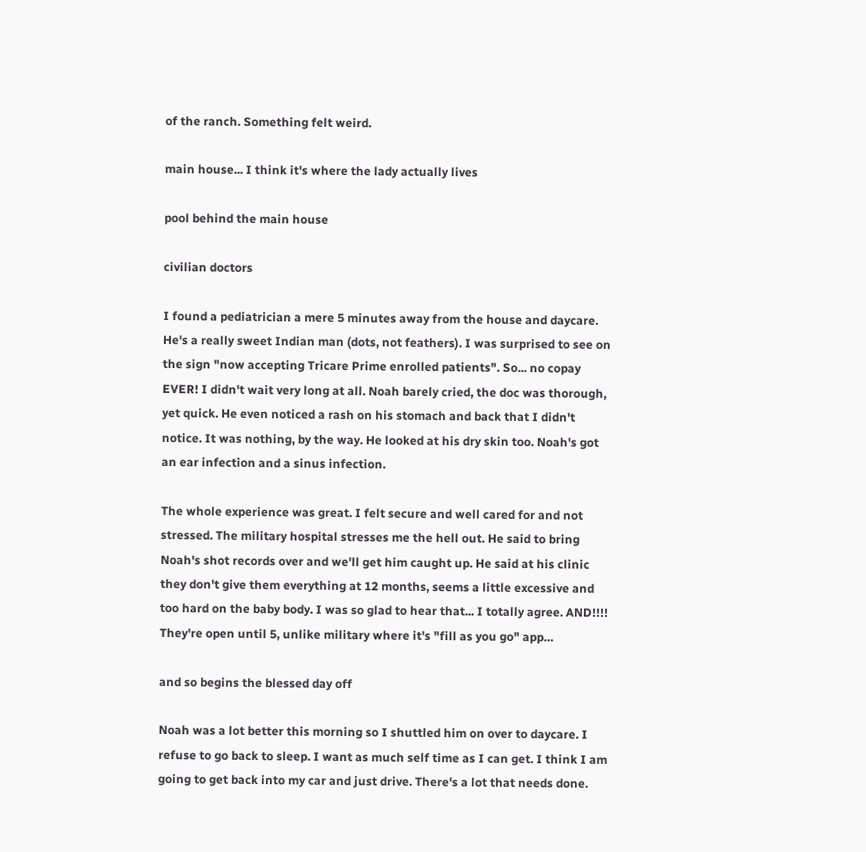of the ranch. Something felt weird.

main house... I think it's where the lady actually lives

pool behind the main house

civilian doctors

I found a pediatrician a mere 5 minutes away from the house and daycare. He's a really sweet Indian man (dots, not feathers). I was surprised to see on the sign "now accepting Tricare Prime enrolled patients". So... no copay EVER! I didn't wait very long at all. Noah barely cried, the doc was thorough, yet quick. He even noticed a rash on his stomach and back that I didn't notice. It was nothing, by the way. He looked at his dry skin too. Noah's got an ear infection and a sinus infection.

The whole experience was great. I felt secure and well cared for and not stressed. The military hospital stresses me the hell out. He said to bring Noah's shot records over and we'll get him caught up. He said at his clinic they don't give them everything at 12 months, seems a little excessive and too hard on the baby body. I was so glad to hear that... I totally agree. AND!!!! They're open until 5, unlike military where it's "fill as you go" app…

and so begins the blessed day off

Noah was a lot better this morning so I shuttled him on over to daycare. I refuse to go back to sleep. I want as much self time as I can get. I think I am going to get back into my car and just drive. There's a lot that needs done.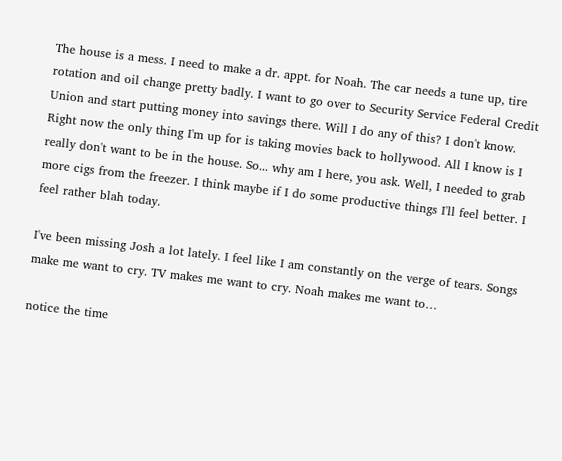The house is a mess. I need to make a dr. appt. for Noah. The car needs a tune up, tire rotation and oil change pretty badly. I want to go over to Security Service Federal Credit Union and start putting money into savings there. Will I do any of this? I don't know. Right now the only thing I'm up for is taking movies back to hollywood. All I know is I really don't want to be in the house. So... why am I here, you ask. Well, I needed to grab more cigs from the freezer. I think maybe if I do some productive things I'll feel better. I feel rather blah today.

I've been missing Josh a lot lately. I feel like I am constantly on the verge of tears. Songs make me want to cry. TV makes me want to cry. Noah makes me want to…

notice the time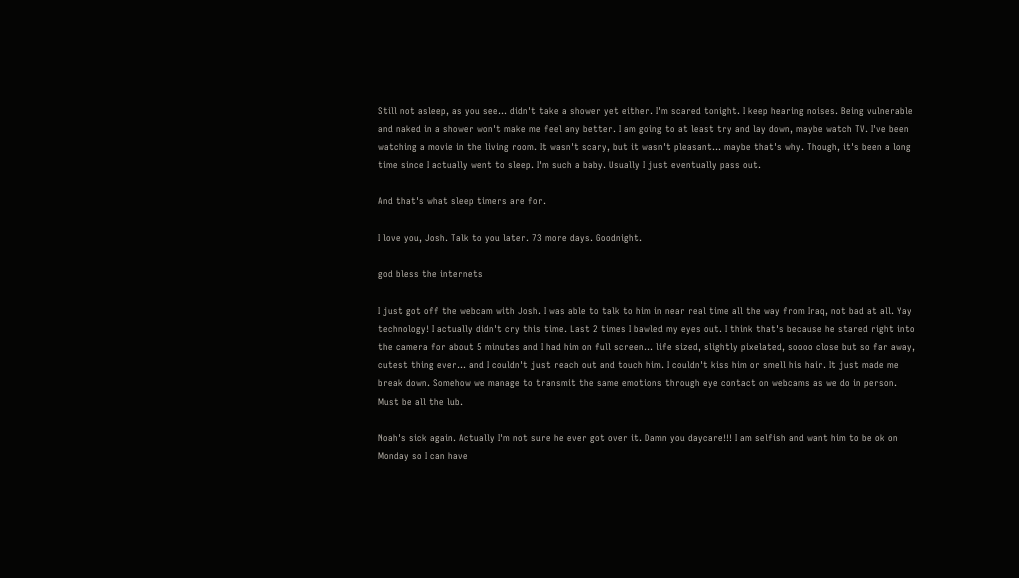Still not asleep, as you see... didn't take a shower yet either. I'm scared tonight. I keep hearing noises. Being vulnerable and naked in a shower won't make me feel any better. I am going to at least try and lay down, maybe watch TV. I've been watching a movie in the living room. It wasn't scary, but it wasn't pleasant... maybe that's why. Though, it's been a long time since I actually went to sleep. I'm such a baby. Usually I just eventually pass out.

And that's what sleep timers are for.

I love you, Josh. Talk to you later. 73 more days. Goodnight.

god bless the internets

I just got off the webcam with Josh. I was able to talk to him in near real time all the way from Iraq, not bad at all. Yay technology! I actually didn't cry this time. Last 2 times I bawled my eyes out. I think that's because he stared right into the camera for about 5 minutes and I had him on full screen... life sized, slightly pixelated, soooo close but so far away, cutest thing ever... and I couldn't just reach out and touch him. I couldn't kiss him or smell his hair. It just made me break down. Somehow we manage to transmit the same emotions through eye contact on webcams as we do in person. Must be all the lub.

Noah's sick again. Actually I'm not sure he ever got over it. Damn you daycare!!! I am selfish and want him to be ok on Monday so I can have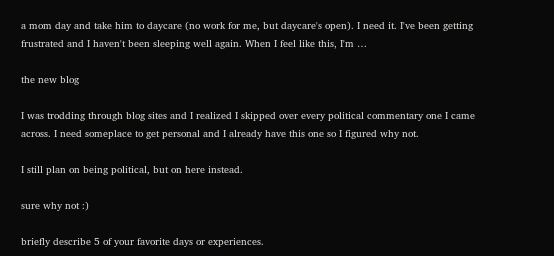a mom day and take him to daycare (no work for me, but daycare's open). I need it. I've been getting frustrated and I haven't been sleeping well again. When I feel like this, I'm …

the new blog

I was trodding through blog sites and I realized I skipped over every political commentary one I came across. I need someplace to get personal and I already have this one so I figured why not.

I still plan on being political, but on here instead.

sure why not :)

briefly describe 5 of your favorite days or experiences.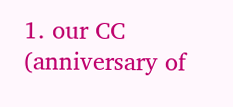1. our CC (anniversary of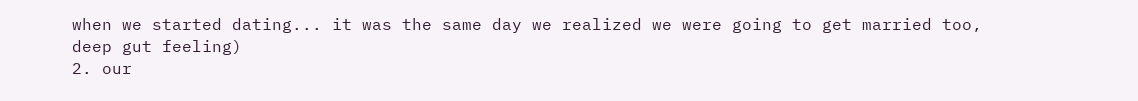when we started dating... it was the same day we realized we were going to get married too, deep gut feeling)
2. our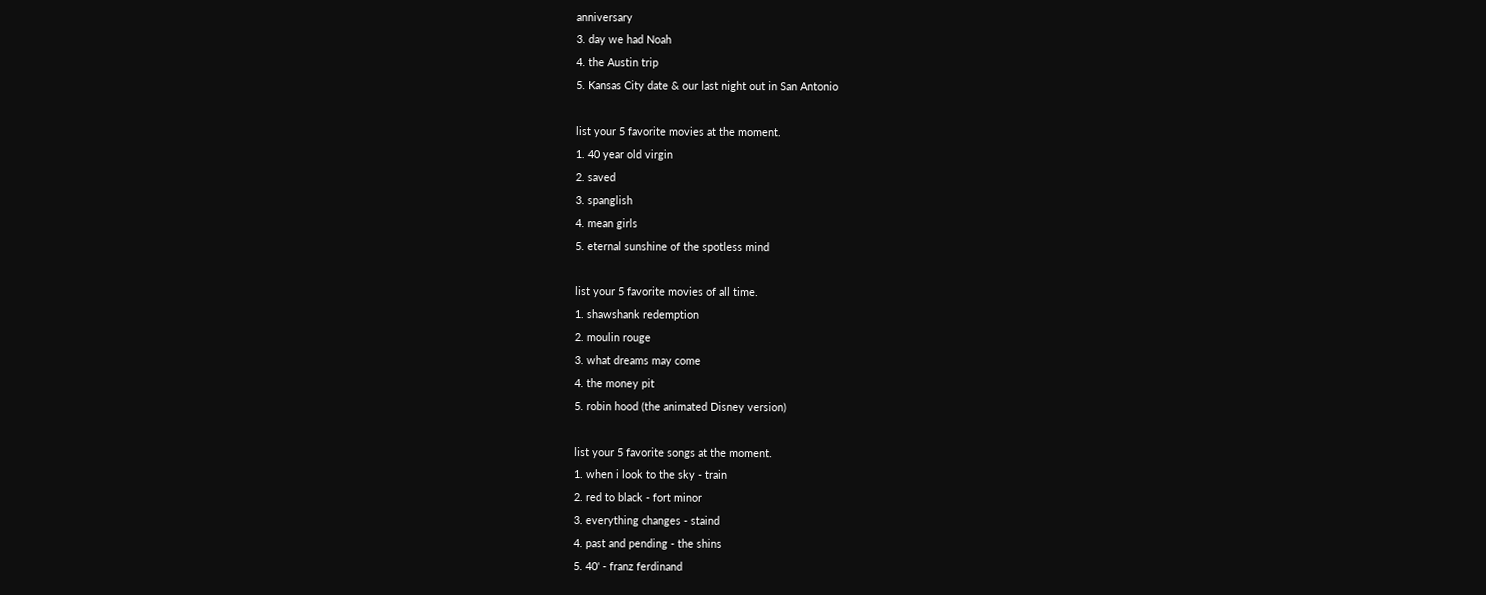anniversary
3. day we had Noah
4. the Austin trip
5. Kansas City date & our last night out in San Antonio

list your 5 favorite movies at the moment.
1. 40 year old virgin
2. saved
3. spanglish
4. mean girls
5. eternal sunshine of the spotless mind

list your 5 favorite movies of all time.
1. shawshank redemption
2. moulin rouge
3. what dreams may come
4. the money pit
5. robin hood (the animated Disney version)

list your 5 favorite songs at the moment.
1. when i look to the sky - train
2. red to black - fort minor
3. everything changes - staind
4. past and pending - the shins
5. 40' - franz ferdinand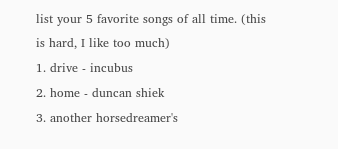list your 5 favorite songs of all time. (this is hard, I like too much)
1. drive - incubus
2. home - duncan shiek
3. another horsedreamer's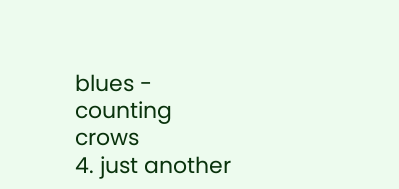blues - counting crows
4. just another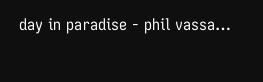day in paradise - phil vassa…